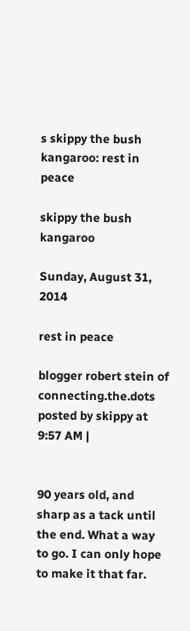s skippy the bush kangaroo: rest in peace

skippy the bush kangaroo

Sunday, August 31, 2014

rest in peace

blogger robert stein of connecting.the.dots
posted by skippy at 9:57 AM |


90 years old, and sharp as a tack until the end. What a way to go. I can only hope to make it that far.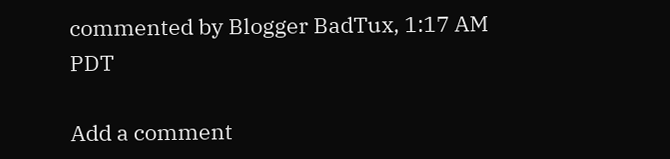commented by Blogger BadTux, 1:17 AM PDT

Add a comment